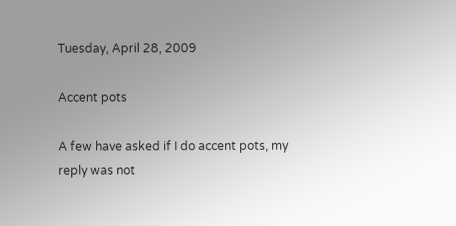Tuesday, April 28, 2009

Accent pots

A few have asked if I do accent pots, my reply was not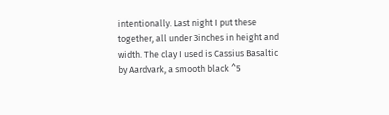intentionally. Last night I put these together, all under 3inches in height and width. The clay I used is Cassius Basaltic by Aardvark, a smooth black ^5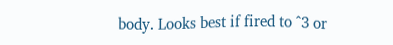body. Looks best if fired to ^3 or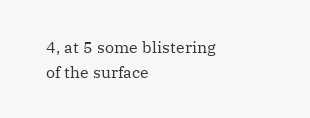4, at 5 some blistering of the surface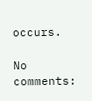occurs.

No comments: